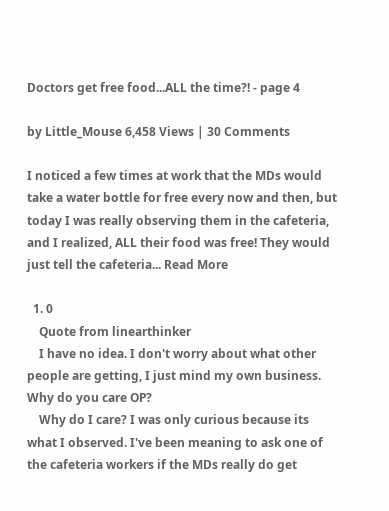Doctors get free food...ALL the time?! - page 4

by Little_Mouse 6,458 Views | 30 Comments

I noticed a few times at work that the MDs would take a water bottle for free every now and then, but today I was really observing them in the cafeteria, and I realized, ALL their food was free! They would just tell the cafeteria... Read More

  1. 0
    Quote from linearthinker
    I have no idea. I don't worry about what other people are getting, I just mind my own business. Why do you care OP?
    Why do I care? I was only curious because its what I observed. I've been meaning to ask one of the cafeteria workers if the MDs really do get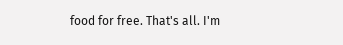food for free. That's all. I'm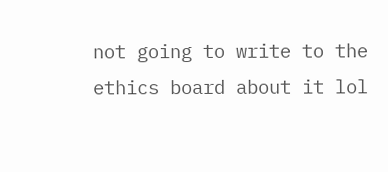not going to write to the ethics board about it lol